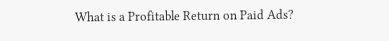What is a Profitable Return on Paid Ads?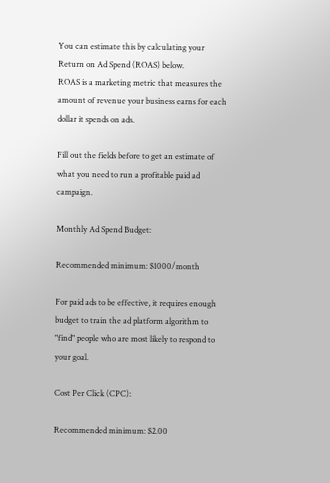You can estimate this by calculating your Return on Ad Spend (ROAS) below.
ROAS is a marketing metric that measures the amount of revenue your business earns for each dollar it spends on ads.

Fill out the fields before to get an estimate of what you need to run a profitable paid ad campaign.

Monthly Ad Spend Budget:

Recommended minimum: $1000/month

For paid ads to be effective, it requires enough budget to train the ad platform algorithm to "find" people who are most likely to respond to your goal.

Cost Per Click (CPC):

Recommended minimum: $2.00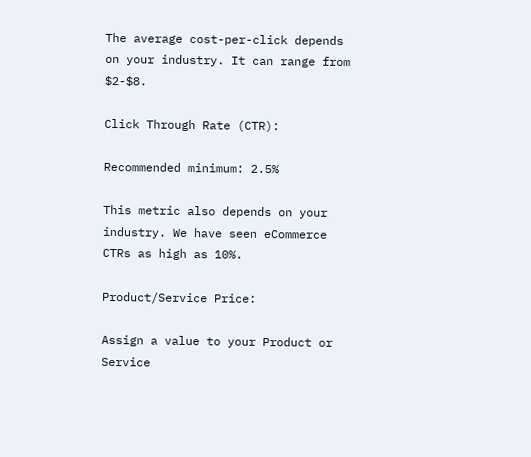The average cost-per-click depends on your industry. It can range from $2-$8.

Click Through Rate (CTR):

Recommended minimum: 2.5%

This metric also depends on your industry. We have seen eCommerce CTRs as high as 10%.

Product/Service Price:

Assign a value to your Product or Service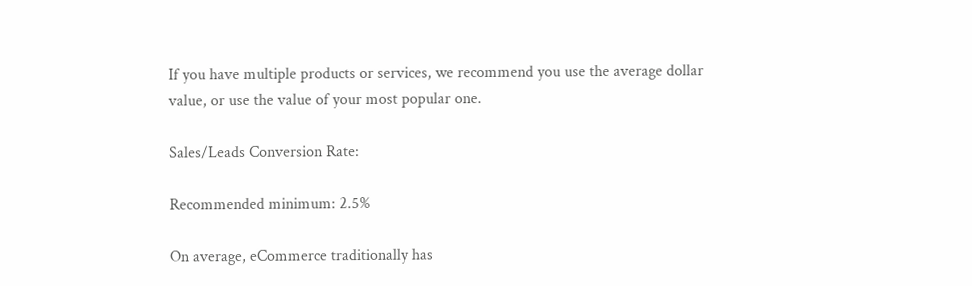If you have multiple products or services, we recommend you use the average dollar value, or use the value of your most popular one.

Sales/Leads Conversion Rate:

Recommended minimum: 2.5%

On average, eCommerce traditionally has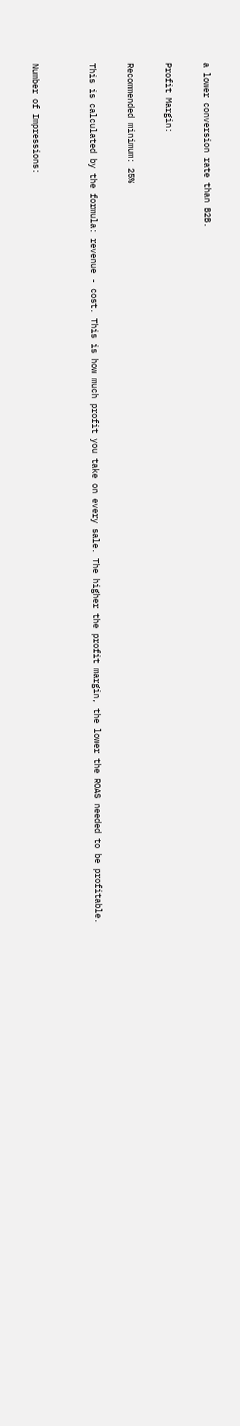a lower conversion rate than B2B.

Profit Margin:

Recommended minimum: 25%

This is calculated by the formula: revenue - cost. This is how much profit you take on every sale. The higher the profit margin, the lower the ROAS needed to be profitable.


Number of Impressions: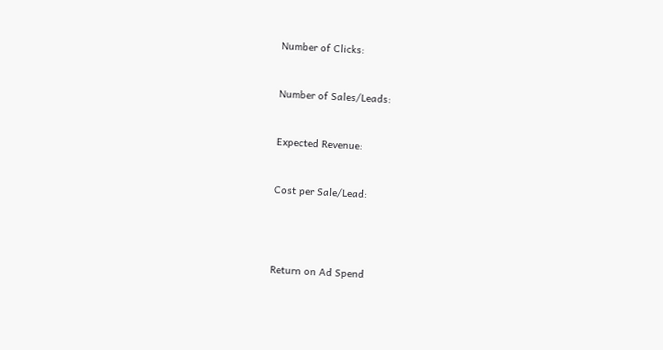Number of Clicks:


Number of Sales/Leads:


Expected Revenue:


Cost per Sale/Lead:




Return on Ad Spend